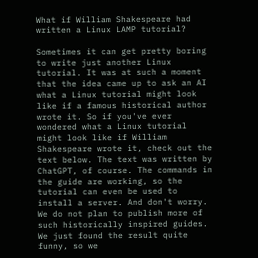What if William Shakespeare had written a Linux LAMP tutorial?

Sometimes it can get pretty boring to write just another Linux tutorial. It was at such a moment that the idea came up to ask an AI what a Linux tutorial might look like if a famous historical author wrote it. So if you've ever wondered what a Linux tutorial might look like if William Shakespeare wrote it, check out the text below. The text was written by ChatGPT, of course. The commands in the guide are working, so the tutorial can even be used to install a server. And don't worry. We do not plan to publish more of such historically inspired guides. We just found the result quite funny, so we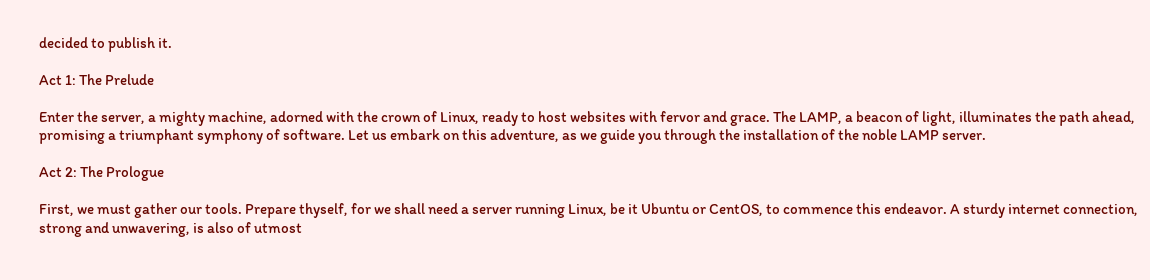decided to publish it.

Act 1: The Prelude

Enter the server, a mighty machine, adorned with the crown of Linux, ready to host websites with fervor and grace. The LAMP, a beacon of light, illuminates the path ahead, promising a triumphant symphony of software. Let us embark on this adventure, as we guide you through the installation of the noble LAMP server.

Act 2: The Prologue

First, we must gather our tools. Prepare thyself, for we shall need a server running Linux, be it Ubuntu or CentOS, to commence this endeavor. A sturdy internet connection, strong and unwavering, is also of utmost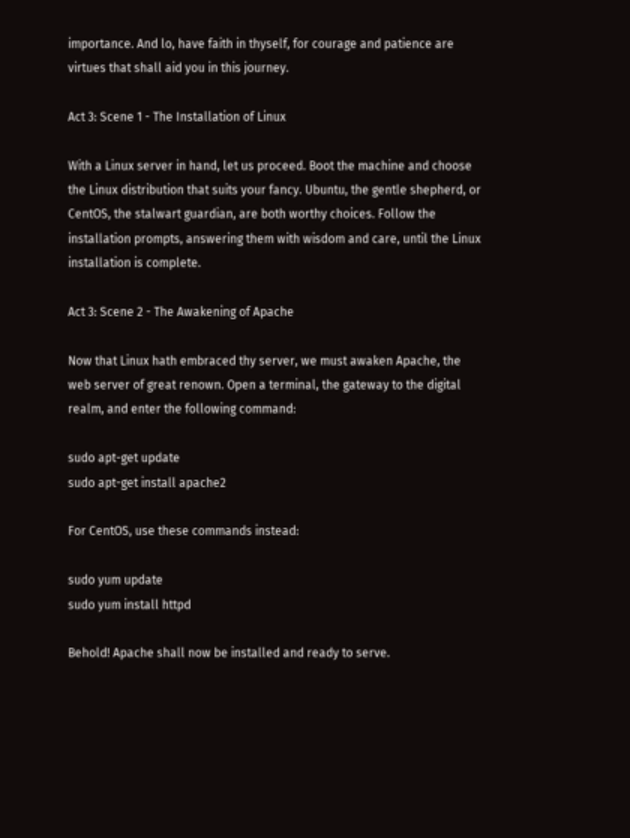importance. And lo, have faith in thyself, for courage and patience are virtues that shall aid you in this journey.

Act 3: Scene 1 - The Installation of Linux

With a Linux server in hand, let us proceed. Boot the machine and choose the Linux distribution that suits your fancy. Ubuntu, the gentle shepherd, or CentOS, the stalwart guardian, are both worthy choices. Follow the installation prompts, answering them with wisdom and care, until the Linux installation is complete.

Act 3: Scene 2 - The Awakening of Apache

Now that Linux hath embraced thy server, we must awaken Apache, the web server of great renown. Open a terminal, the gateway to the digital realm, and enter the following command:

sudo apt-get update
sudo apt-get install apache2

For CentOS, use these commands instead:

sudo yum update
sudo yum install httpd

Behold! Apache shall now be installed and ready to serve.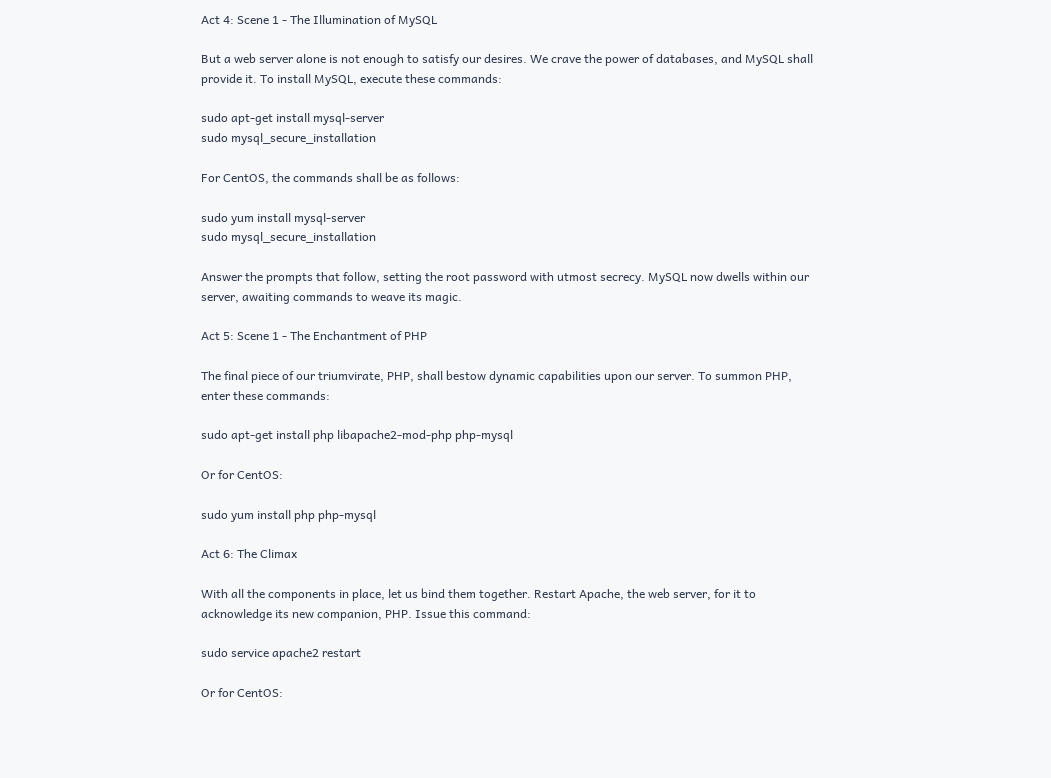Act 4: Scene 1 - The Illumination of MySQL

But a web server alone is not enough to satisfy our desires. We crave the power of databases, and MySQL shall provide it. To install MySQL, execute these commands:

sudo apt-get install mysql-server
sudo mysql_secure_installation

For CentOS, the commands shall be as follows:

sudo yum install mysql-server
sudo mysql_secure_installation

Answer the prompts that follow, setting the root password with utmost secrecy. MySQL now dwells within our server, awaiting commands to weave its magic.

Act 5: Scene 1 - The Enchantment of PHP

The final piece of our triumvirate, PHP, shall bestow dynamic capabilities upon our server. To summon PHP, enter these commands:

sudo apt-get install php libapache2-mod-php php-mysql

Or for CentOS:

sudo yum install php php-mysql

Act 6: The Climax

With all the components in place, let us bind them together. Restart Apache, the web server, for it to acknowledge its new companion, PHP. Issue this command:

sudo service apache2 restart

Or for CentOS: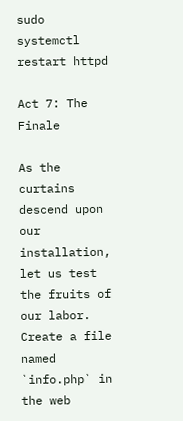sudo systemctl restart httpd

Act 7: The Finale

As the curtains descend upon our installation, let us test the fruits of our labor. Create a file named `info.php` in the web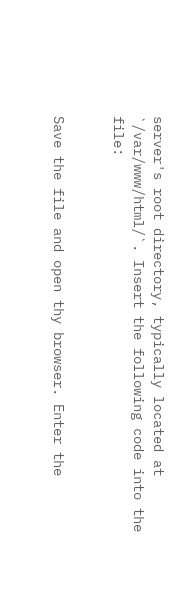server's root directory, typically located at `/var/www/html/`. Insert the following code into the file:


Save the file and open thy browser. Enter the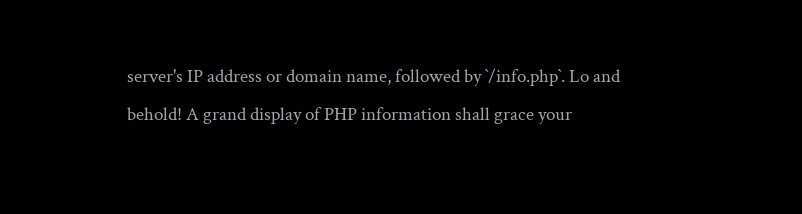server's IP address or domain name, followed by `/info.php`. Lo and behold! A grand display of PHP information shall grace your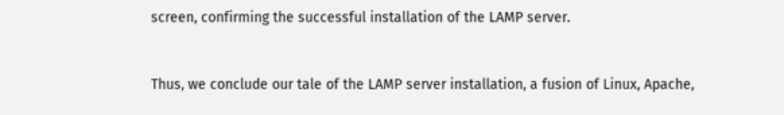screen, confirming the successful installation of the LAMP server.


Thus, we conclude our tale of the LAMP server installation, a fusion of Linux, Apache,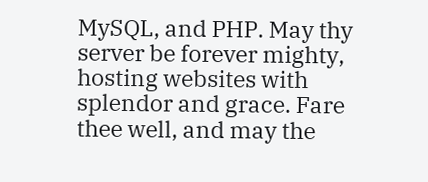MySQL, and PHP. May thy server be forever mighty, hosting websites with splendor and grace. Fare thee well, and may the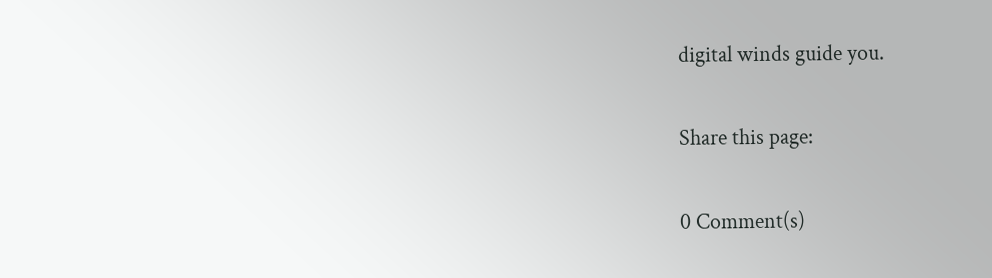digital winds guide you.

Share this page:

0 Comment(s)